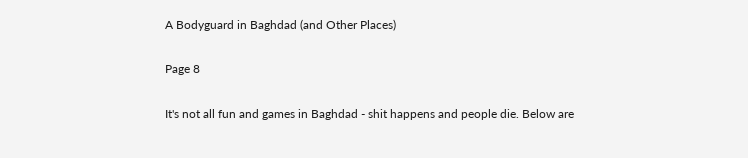A Bodyguard in Baghdad (and Other Places)

Page 8

It's not all fun and games in Baghdad - shit happens and people die. Below are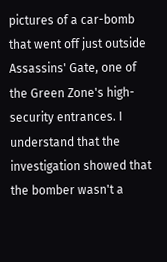pictures of a car-bomb that went off just outside Assassins' Gate, one of the Green Zone's high-security entrances. I understand that the investigation showed that the bomber wasn't a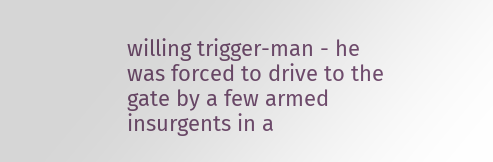willing trigger-man - he was forced to drive to the gate by a few armed insurgents in a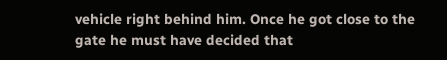vehicle right behind him. Once he got close to the gate he must have decided that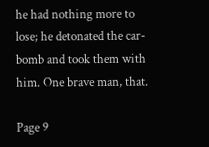he had nothing more to lose; he detonated the car-bomb and took them with him. One brave man, that.

Page 9